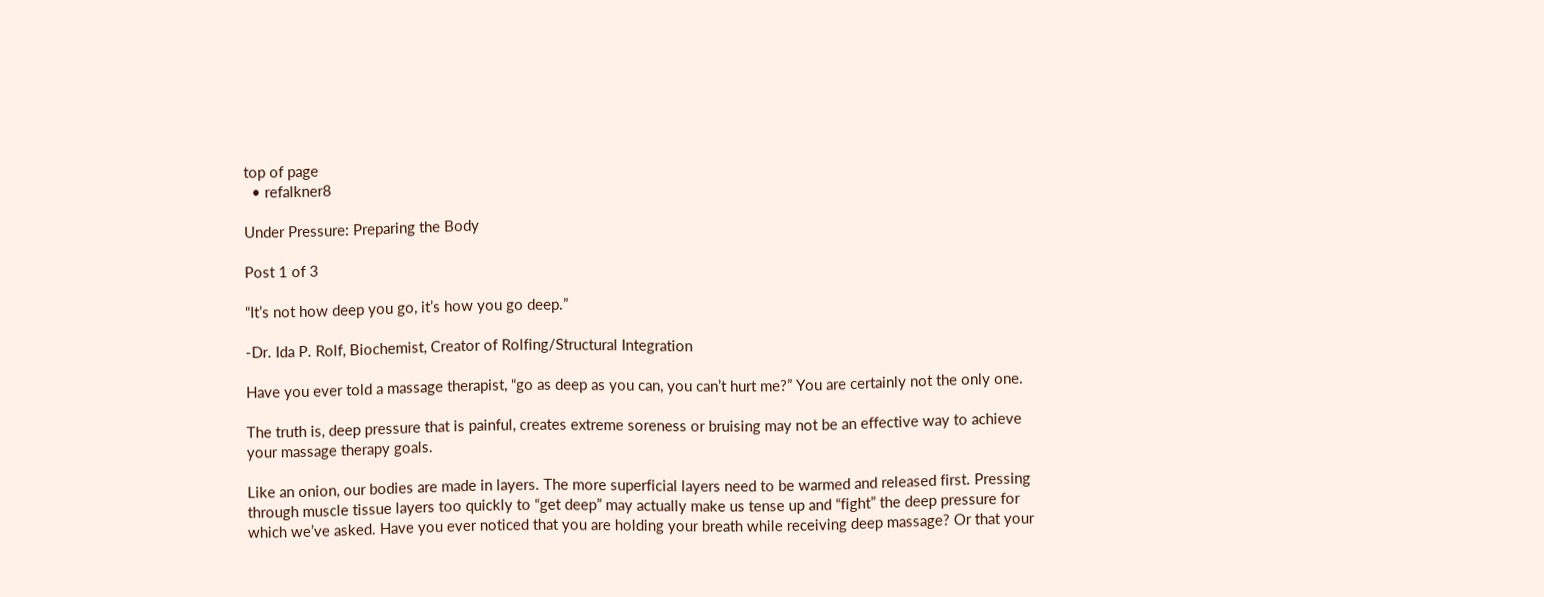top of page
  • refalkner8

Under Pressure: Preparing the Body

Post 1 of 3

“It’s not how deep you go, it’s how you go deep.”

-Dr. Ida P. Rolf, Biochemist, Creator of Rolfing/Structural Integration

Have you ever told a massage therapist, “go as deep as you can, you can’t hurt me?” You are certainly not the only one.

The truth is, deep pressure that is painful, creates extreme soreness or bruising may not be an effective way to achieve your massage therapy goals.

Like an onion, our bodies are made in layers. The more superficial layers need to be warmed and released first. Pressing through muscle tissue layers too quickly to “get deep” may actually make us tense up and “fight” the deep pressure for which we’ve asked. Have you ever noticed that you are holding your breath while receiving deep massage? Or that your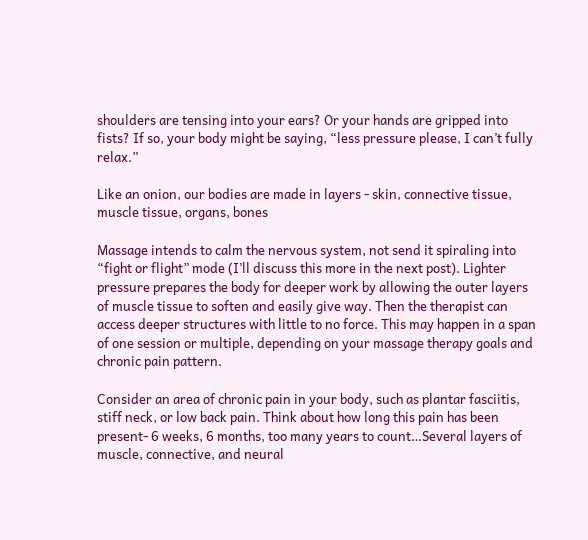shoulders are tensing into your ears? Or your hands are gripped into fists? If so, your body might be saying, “less pressure please, I can’t fully relax.”

Like an onion, our bodies are made in layers - skin, connective tissue, muscle tissue, organs, bones

Massage intends to calm the nervous system, not send it spiraling into “fight or flight” mode (I’ll discuss this more in the next post). Lighter pressure prepares the body for deeper work by allowing the outer layers of muscle tissue to soften and easily give way. Then the therapist can access deeper structures with little to no force. This may happen in a span of one session or multiple, depending on your massage therapy goals and chronic pain pattern.

Consider an area of chronic pain in your body, such as plantar fasciitis, stiff neck, or low back pain. Think about how long this pain has been present- 6 weeks, 6 months, too many years to count…Several layers of muscle, connective, and neural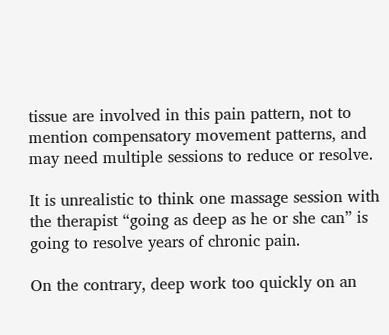tissue are involved in this pain pattern, not to mention compensatory movement patterns, and may need multiple sessions to reduce or resolve.

It is unrealistic to think one massage session with the therapist “going as deep as he or she can” is going to resolve years of chronic pain.

On the contrary, deep work too quickly on an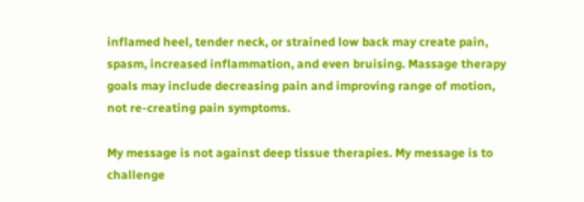inflamed heel, tender neck, or strained low back may create pain, spasm, increased inflammation, and even bruising. Massage therapy goals may include decreasing pain and improving range of motion, not re-creating pain symptoms.

My message is not against deep tissue therapies. My message is to challenge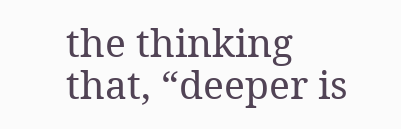the thinking that, “deeper is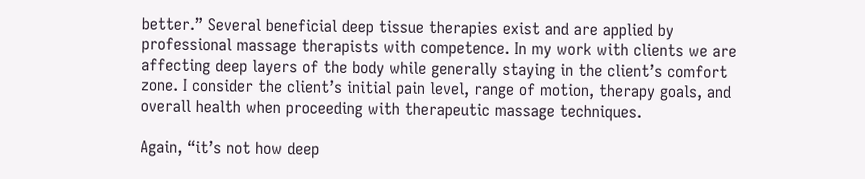better.” Several beneficial deep tissue therapies exist and are applied by professional massage therapists with competence. In my work with clients we are affecting deep layers of the body while generally staying in the client’s comfort zone. I consider the client’s initial pain level, range of motion, therapy goals, and overall health when proceeding with therapeutic massage techniques.

Again, “it’s not how deep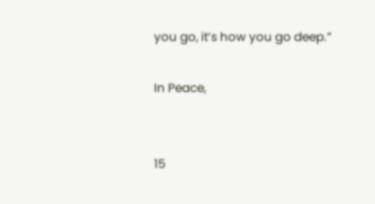you go, it’s how you go deep.”

In Peace,


15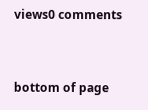views0 comments


bottom of page